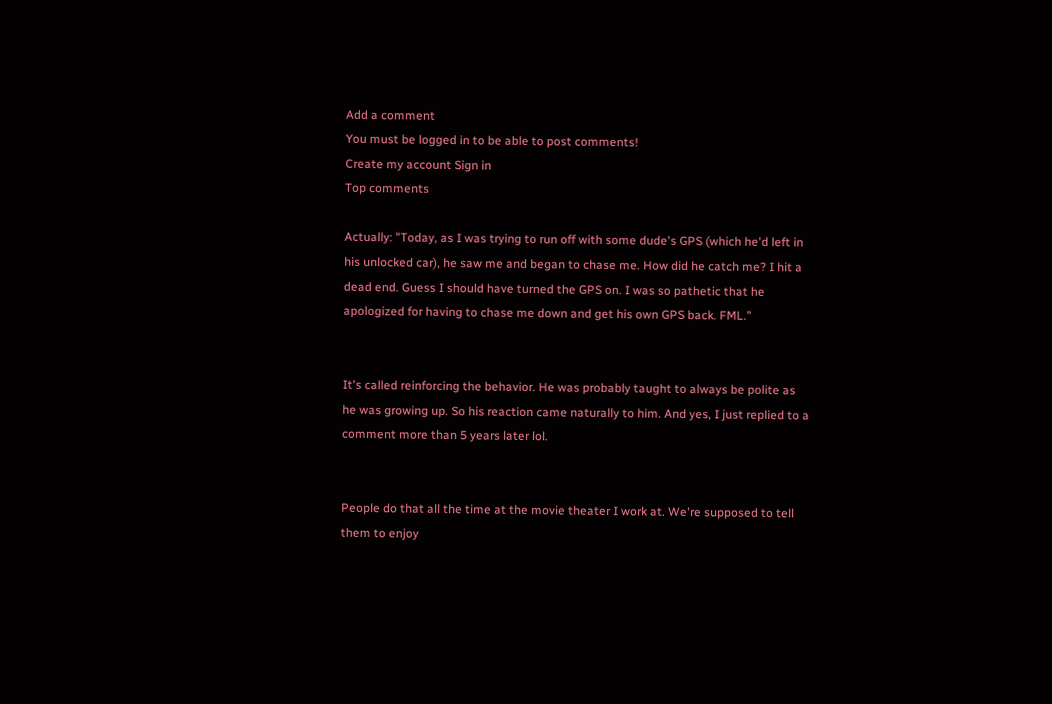Add a comment
You must be logged in to be able to post comments!
Create my account Sign in
Top comments

Actually: "Today, as I was trying to run off with some dude's GPS (which he'd left in his unlocked car), he saw me and began to chase me. How did he catch me? I hit a dead end. Guess I should have turned the GPS on. I was so pathetic that he apologized for having to chase me down and get his own GPS back. FML."


It's called reinforcing the behavior. He was probably taught to always be polite as he was growing up. So his reaction came naturally to him. And yes, I just replied to a comment more than 5 years later lol.


People do that all the time at the movie theater I work at. We're supposed to tell them to enjoy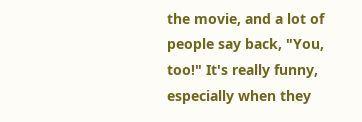the movie, and a lot of people say back, "You, too!" It's really funny, especially when they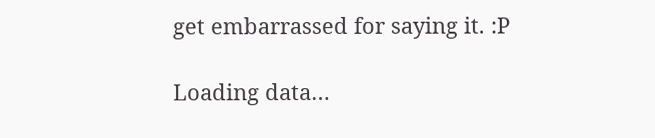get embarrassed for saying it. :P

Loading data…